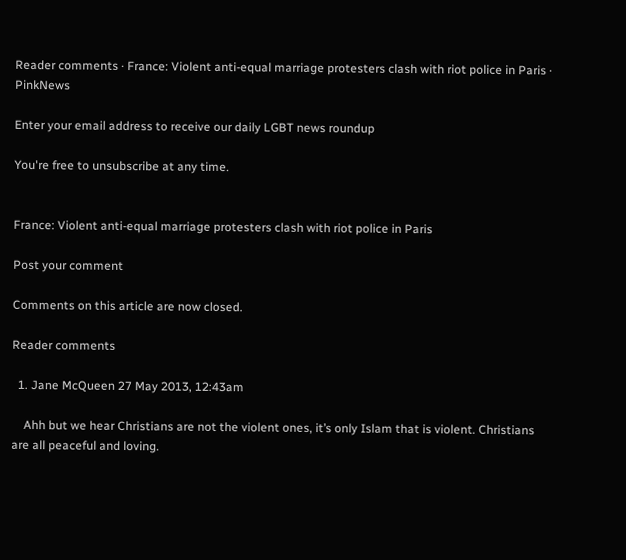Reader comments · France: Violent anti-equal marriage protesters clash with riot police in Paris · PinkNews

Enter your email address to receive our daily LGBT news roundup

You're free to unsubscribe at any time.


France: Violent anti-equal marriage protesters clash with riot police in Paris

Post your comment

Comments on this article are now closed.

Reader comments

  1. Jane McQueen 27 May 2013, 12:43am

    Ahh but we hear Christians are not the violent ones, it’s only Islam that is violent. Christians are all peaceful and loving.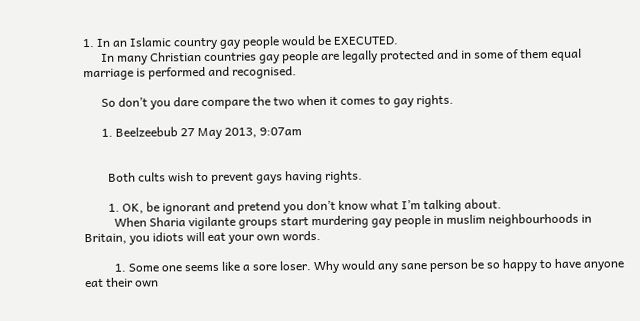1. In an Islamic country gay people would be EXECUTED.
      In many Christian countries gay people are legally protected and in some of them equal marriage is performed and recognised.

      So don’t you dare compare the two when it comes to gay rights.

      1. Beelzeebub 27 May 2013, 9:07am


        Both cults wish to prevent gays having rights.

        1. OK, be ignorant and pretend you don’t know what I’m talking about.
          When Sharia vigilante groups start murdering gay people in muslim neighbourhoods in Britain, you idiots will eat your own words.

          1. Some one seems like a sore loser. Why would any sane person be so happy to have anyone eat their own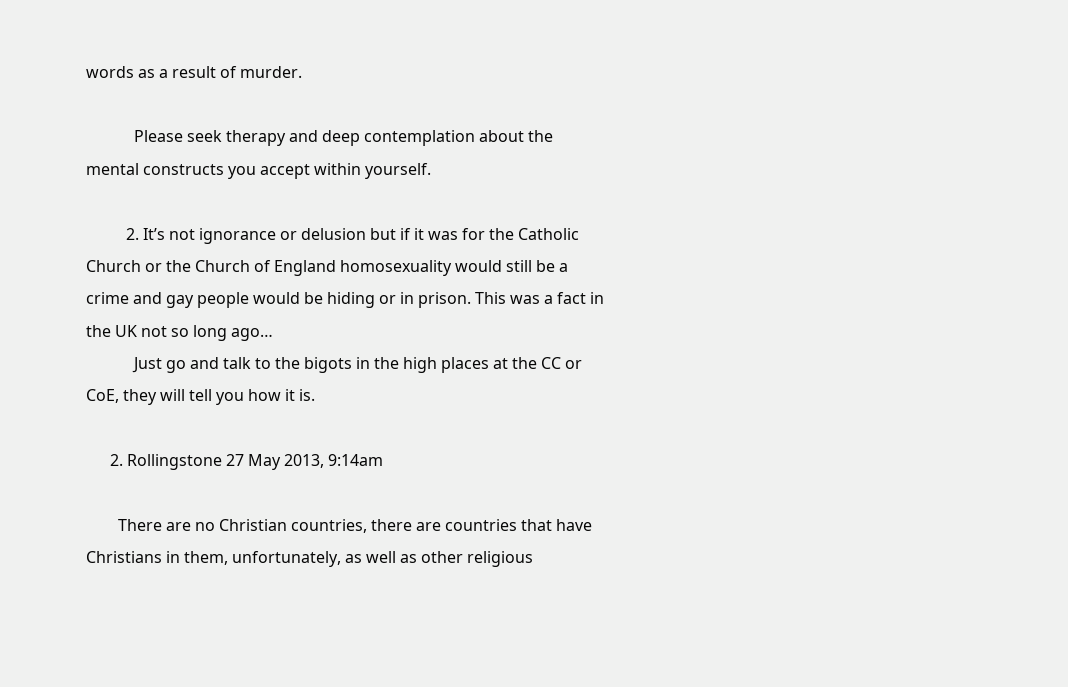words as a result of murder.

            Please seek therapy and deep contemplation about the mental constructs you accept within yourself.

          2. It’s not ignorance or delusion but if it was for the Catholic Church or the Church of England homosexuality would still be a crime and gay people would be hiding or in prison. This was a fact in the UK not so long ago…
            Just go and talk to the bigots in the high places at the CC or CoE, they will tell you how it is.

      2. Rollingstone 27 May 2013, 9:14am

        There are no Christian countries, there are countries that have Christians in them, unfortunately, as well as other religious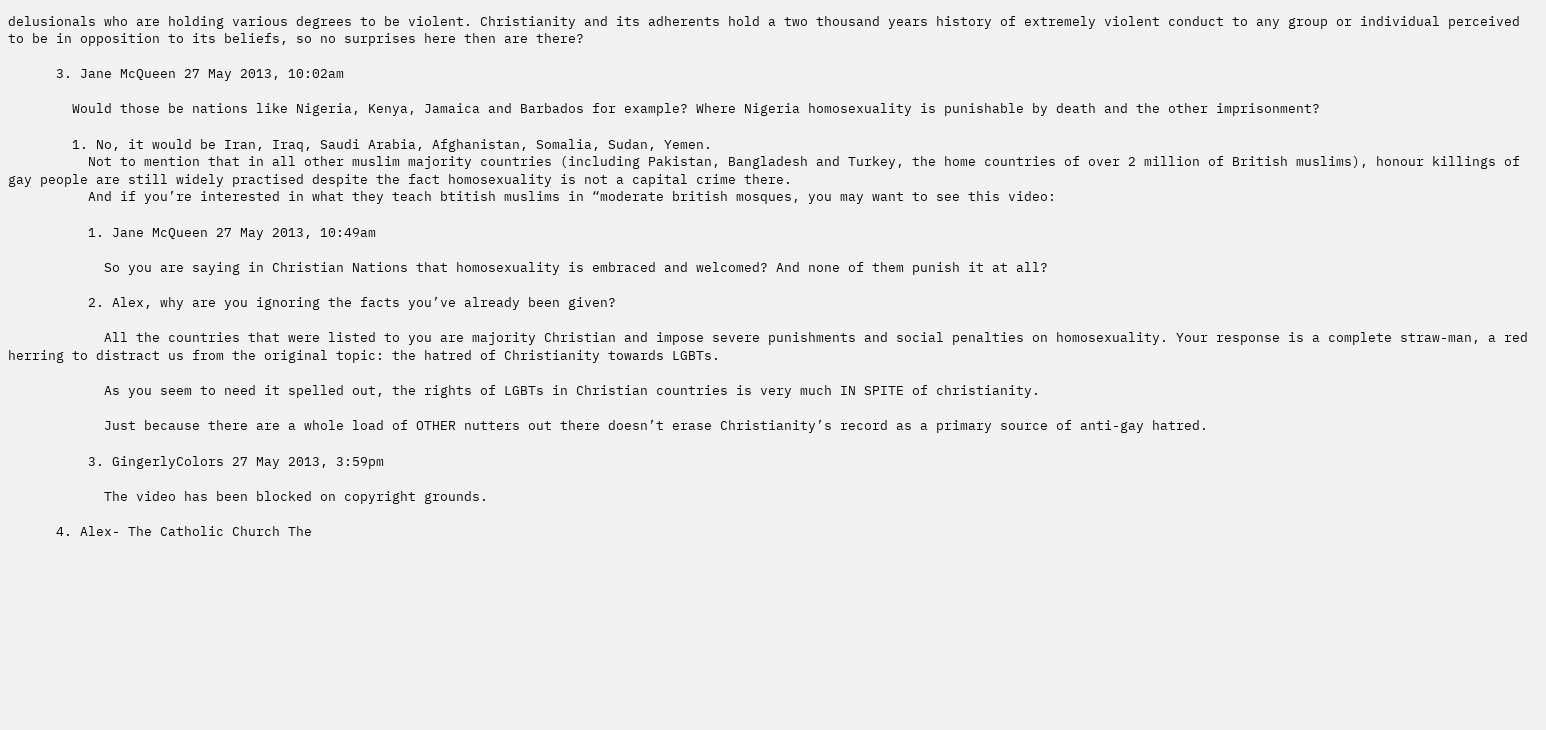delusionals who are holding various degrees to be violent. Christianity and its adherents hold a two thousand years history of extremely violent conduct to any group or individual perceived to be in opposition to its beliefs, so no surprises here then are there?

      3. Jane McQueen 27 May 2013, 10:02am

        Would those be nations like Nigeria, Kenya, Jamaica and Barbados for example? Where Nigeria homosexuality is punishable by death and the other imprisonment?

        1. No, it would be Iran, Iraq, Saudi Arabia, Afghanistan, Somalia, Sudan, Yemen.
          Not to mention that in all other muslim majority countries (including Pakistan, Bangladesh and Turkey, the home countries of over 2 million of British muslims), honour killings of gay people are still widely practised despite the fact homosexuality is not a capital crime there.
          And if you’re interested in what they teach btitish muslims in “moderate british mosques, you may want to see this video:

          1. Jane McQueen 27 May 2013, 10:49am

            So you are saying in Christian Nations that homosexuality is embraced and welcomed? And none of them punish it at all?

          2. Alex, why are you ignoring the facts you’ve already been given?

            All the countries that were listed to you are majority Christian and impose severe punishments and social penalties on homosexuality. Your response is a complete straw-man, a red herring to distract us from the original topic: the hatred of Christianity towards LGBTs.

            As you seem to need it spelled out, the rights of LGBTs in Christian countries is very much IN SPITE of christianity.

            Just because there are a whole load of OTHER nutters out there doesn’t erase Christianity’s record as a primary source of anti-gay hatred.

          3. GingerlyColors 27 May 2013, 3:59pm

            The video has been blocked on copyright grounds.

      4. Alex- The Catholic Church The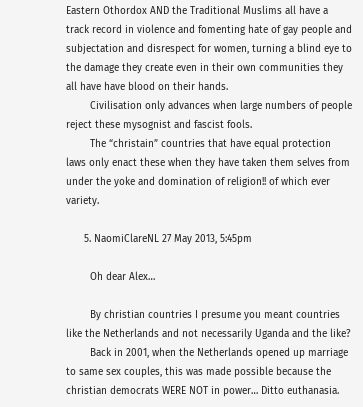Eastern Othordox AND the Traditional Muslims all have a track record in violence and fomenting hate of gay people and subjectation and disrespect for women, turning a blind eye to the damage they create even in their own communities they all have have blood on their hands.
        Civilisation only advances when large numbers of people reject these mysognist and fascist fools.
        The “christain” countries that have equal protection laws only enact these when they have taken them selves from under the yoke and domination of religion!! of which ever variety.

      5. NaomiClareNL 27 May 2013, 5:45pm

        Oh dear Alex…

        By christian countries I presume you meant countries like the Netherlands and not necessarily Uganda and the like?
        Back in 2001, when the Netherlands opened up marriage to same sex couples, this was made possible because the christian democrats WERE NOT in power… Ditto euthanasia.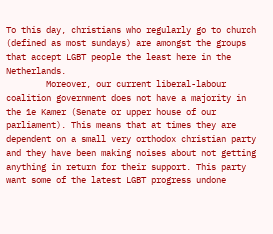To this day, christians who regularly go to church (defined as most sundays) are amongst the groups that accept LGBT people the least here in the Netherlands.
        Moreover, our current liberal-labour coalition government does not have a majority in the 1e Kamer (Senate or upper house of our parliament). This means that at times they are dependent on a small very orthodox christian party and they have been making noises about not getting anything in return for their support. This party want some of the latest LGBT progress undone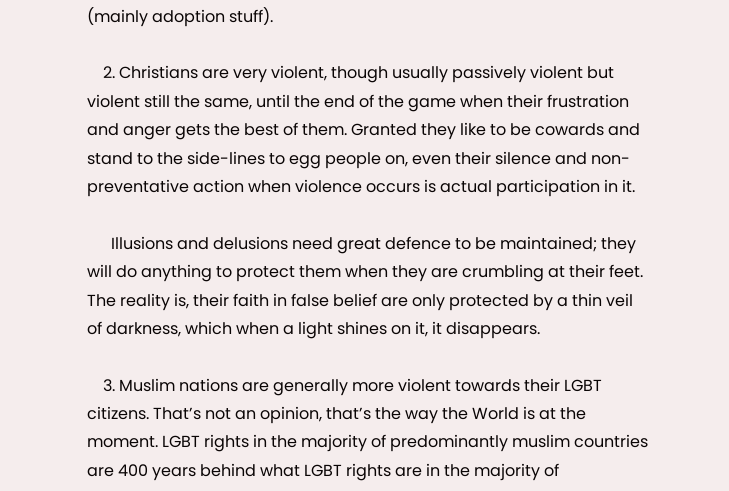(mainly adoption stuff).

    2. Christians are very violent, though usually passively violent but violent still the same, until the end of the game when their frustration and anger gets the best of them. Granted they like to be cowards and stand to the side-lines to egg people on, even their silence and non-preventative action when violence occurs is actual participation in it.

      Illusions and delusions need great defence to be maintained; they will do anything to protect them when they are crumbling at their feet. The reality is, their faith in false belief are only protected by a thin veil of darkness, which when a light shines on it, it disappears.

    3. Muslim nations are generally more violent towards their LGBT citizens. That’s not an opinion, that’s the way the World is at the moment. LGBT rights in the majority of predominantly muslim countries are 400 years behind what LGBT rights are in the majority of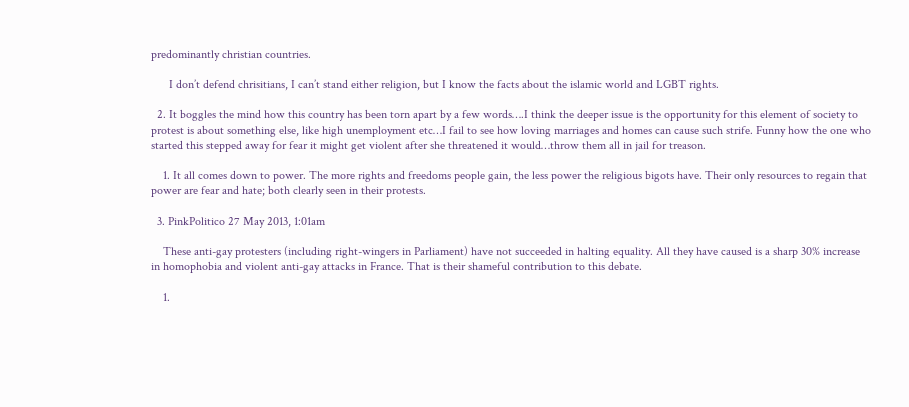predominantly christian countries.

      I don’t defend chrisitians, I can’t stand either religion, but I know the facts about the islamic world and LGBT rights.

  2. It boggles the mind how this country has been torn apart by a few words….I think the deeper issue is the opportunity for this element of society to protest is about something else, like high unemployment etc…I fail to see how loving marriages and homes can cause such strife. Funny how the one who started this stepped away for fear it might get violent after she threatened it would…throw them all in jail for treason.

    1. It all comes down to power. The more rights and freedoms people gain, the less power the religious bigots have. Their only resources to regain that power are fear and hate; both clearly seen in their protests.

  3. PinkPolitico 27 May 2013, 1:01am

    These anti-gay protesters (including right-wingers in Parliament) have not succeeded in halting equality. All they have caused is a sharp 30% increase in homophobia and violent anti-gay attacks in France. That is their shameful contribution to this debate.

    1.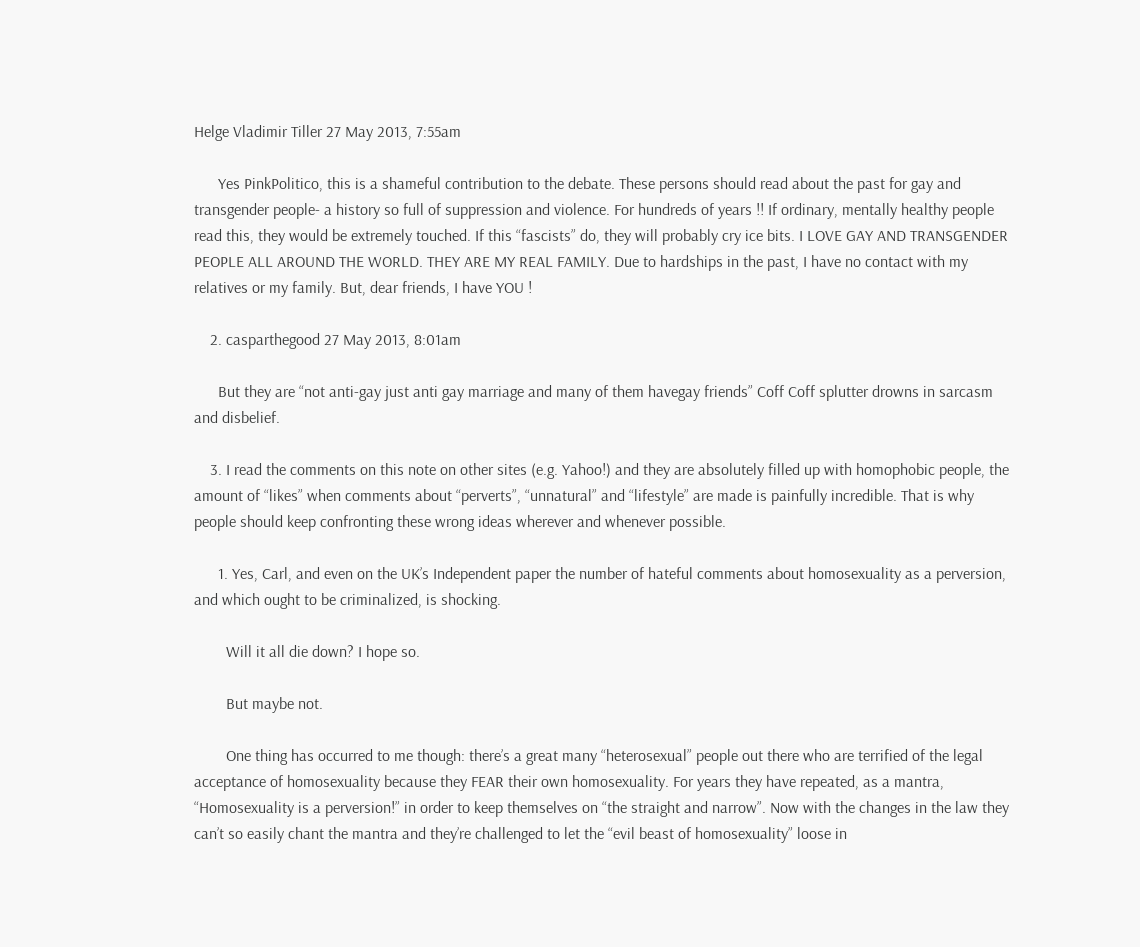Helge Vladimir Tiller 27 May 2013, 7:55am

      Yes PinkPolitico, this is a shameful contribution to the debate. These persons should read about the past for gay and transgender people- a history so full of suppression and violence. For hundreds of years !! If ordinary, mentally healthy people read this, they would be extremely touched. If this “fascists” do, they will probably cry ice bits. I LOVE GAY AND TRANSGENDER PEOPLE ALL AROUND THE WORLD. THEY ARE MY REAL FAMILY. Due to hardships in the past, I have no contact with my relatives or my family. But, dear friends, I have YOU !

    2. casparthegood 27 May 2013, 8:01am

      But they are “not anti-gay just anti gay marriage and many of them havegay friends” Coff Coff splutter drowns in sarcasm and disbelief.

    3. I read the comments on this note on other sites (e.g. Yahoo!) and they are absolutely filled up with homophobic people, the amount of “likes” when comments about “perverts”, “unnatural” and “lifestyle” are made is painfully incredible. That is why people should keep confronting these wrong ideas wherever and whenever possible.

      1. Yes, Carl, and even on the UK’s Independent paper the number of hateful comments about homosexuality as a perversion, and which ought to be criminalized, is shocking.

        Will it all die down? I hope so.

        But maybe not.

        One thing has occurred to me though: there’s a great many “heterosexual” people out there who are terrified of the legal acceptance of homosexuality because they FEAR their own homosexuality. For years they have repeated, as a mantra, “Homosexuality is a perversion!” in order to keep themselves on “the straight and narrow”. Now with the changes in the law they can’t so easily chant the mantra and they’re challenged to let the “evil beast of homosexuality” loose in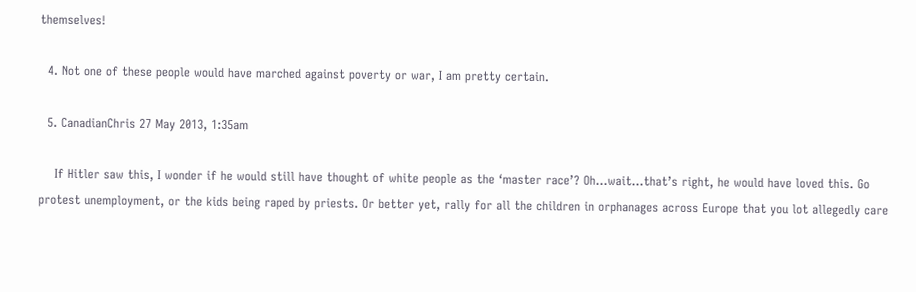themselves!

  4. Not one of these people would have marched against poverty or war, I am pretty certain.

  5. CanadianChris 27 May 2013, 1:35am

    If Hitler saw this, I wonder if he would still have thought of white people as the ‘master race’? Oh…wait…that’s right, he would have loved this. Go protest unemployment, or the kids being raped by priests. Or better yet, rally for all the children in orphanages across Europe that you lot allegedly care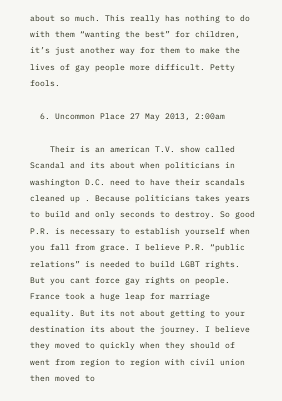about so much. This really has nothing to do with them “wanting the best” for children, it’s just another way for them to make the lives of gay people more difficult. Petty fools.

  6. Uncommon Place 27 May 2013, 2:00am

    Their is an american T.V. show called Scandal and its about when politicians in washington D.C. need to have their scandals cleaned up . Because politicians takes years to build and only seconds to destroy. So good P.R. is necessary to establish yourself when you fall from grace. I believe P.R. “public relations” is needed to build LGBT rights. But you cant force gay rights on people. France took a huge leap for marriage equality. But its not about getting to your destination its about the journey. I believe they moved to quickly when they should of went from region to region with civil union then moved to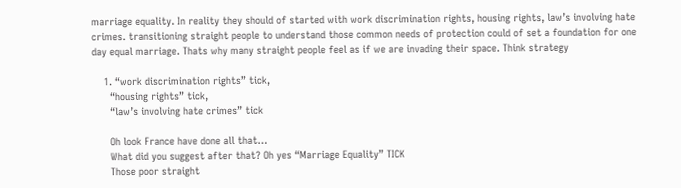marriage equality. In reality they should of started with work discrimination rights, housing rights, law’s involving hate crimes. transitioning straight people to understand those common needs of protection could of set a foundation for one day equal marriage. Thats why many straight people feel as if we are invading their space. Think strategy

    1. “work discrimination rights” tick,
      “housing rights” tick,
      “law’s involving hate crimes” tick

      Oh look France have done all that…
      What did you suggest after that? Oh yes “Marriage Equality” TICK
      Those poor straight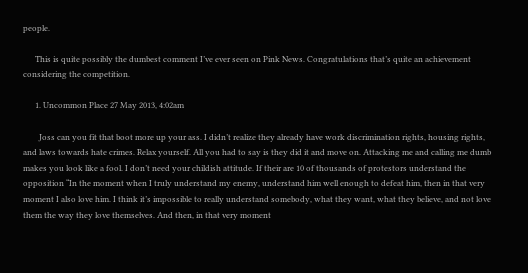people.

      This is quite possibly the dumbest comment I’ve ever seen on Pink News. Congratulations that’s quite an achievement considering the competition.

      1. Uncommon Place 27 May 2013, 4:02am

        Joss can you fit that boot more up your ass. I didn’t realize they already have work discrimination rights, housing rights, and laws towards hate crimes. Relax yourself. All you had to say is they did it and move on. Attacking me and calling me dumb makes you look like a fool. I don’t need your childish attitude. If their are 10 of thousands of protestors understand the opposition “In the moment when I truly understand my enemy, understand him well enough to defeat him, then in that very moment I also love him. I think it’s impossible to really understand somebody, what they want, what they believe, and not love them the way they love themselves. And then, in that very moment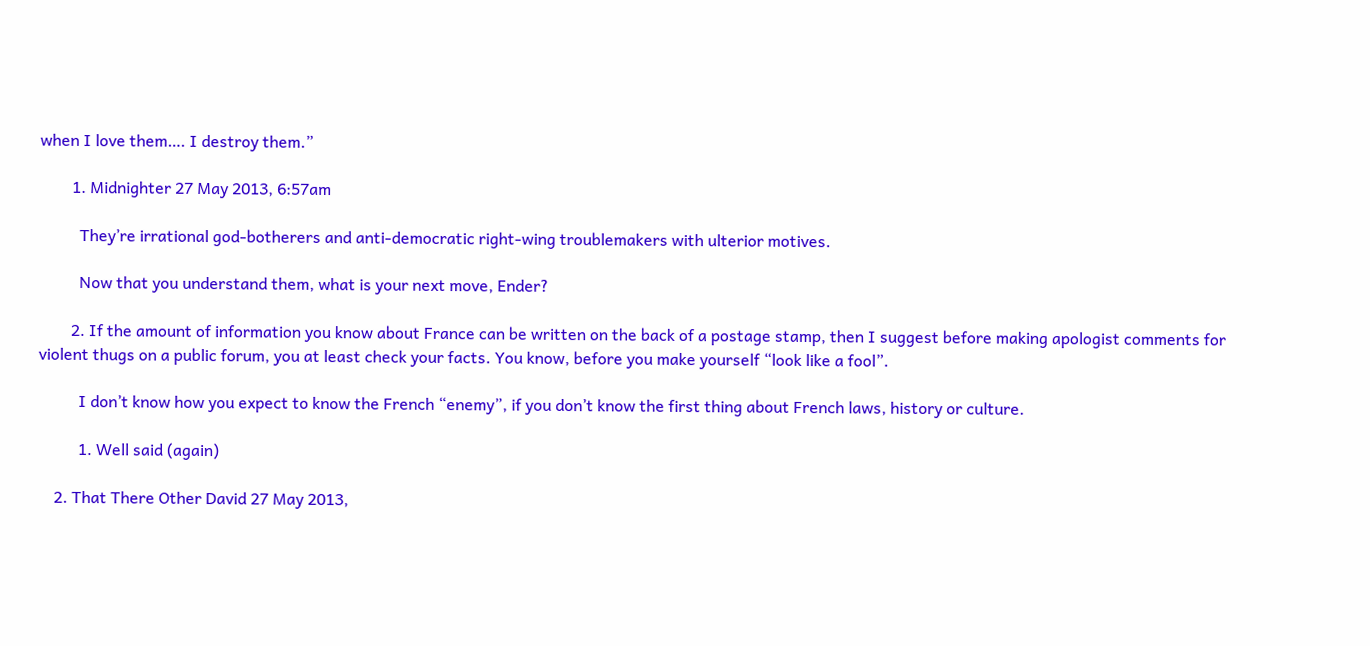when I love them…. I destroy them.”

        1. Midnighter 27 May 2013, 6:57am

          They’re irrational god-botherers and anti-democratic right-wing troublemakers with ulterior motives.

          Now that you understand them, what is your next move, Ender?

        2. If the amount of information you know about France can be written on the back of a postage stamp, then I suggest before making apologist comments for violent thugs on a public forum, you at least check your facts. You know, before you make yourself “look like a fool”.

          I don’t know how you expect to know the French “enemy”, if you don’t know the first thing about French laws, history or culture.

          1. Well said (again)

    2. That There Other David 27 May 2013,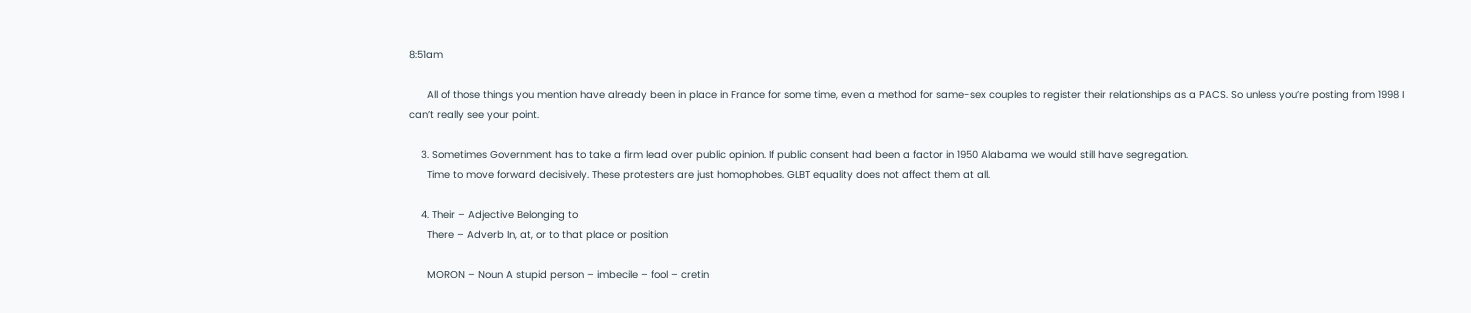8:51am

      All of those things you mention have already been in place in France for some time, even a method for same-sex couples to register their relationships as a PACS. So unless you’re posting from 1998 I can’t really see your point.

    3. Sometimes Government has to take a firm lead over public opinion. If public consent had been a factor in 1950 Alabama we would still have segregation.
      Time to move forward decisively. These protesters are just homophobes. GLBT equality does not affect them at all.

    4. Their – Adjective Belonging to
      There – Adverb In, at, or to that place or position

      MORON – Noun A stupid person – imbecile – fool – cretin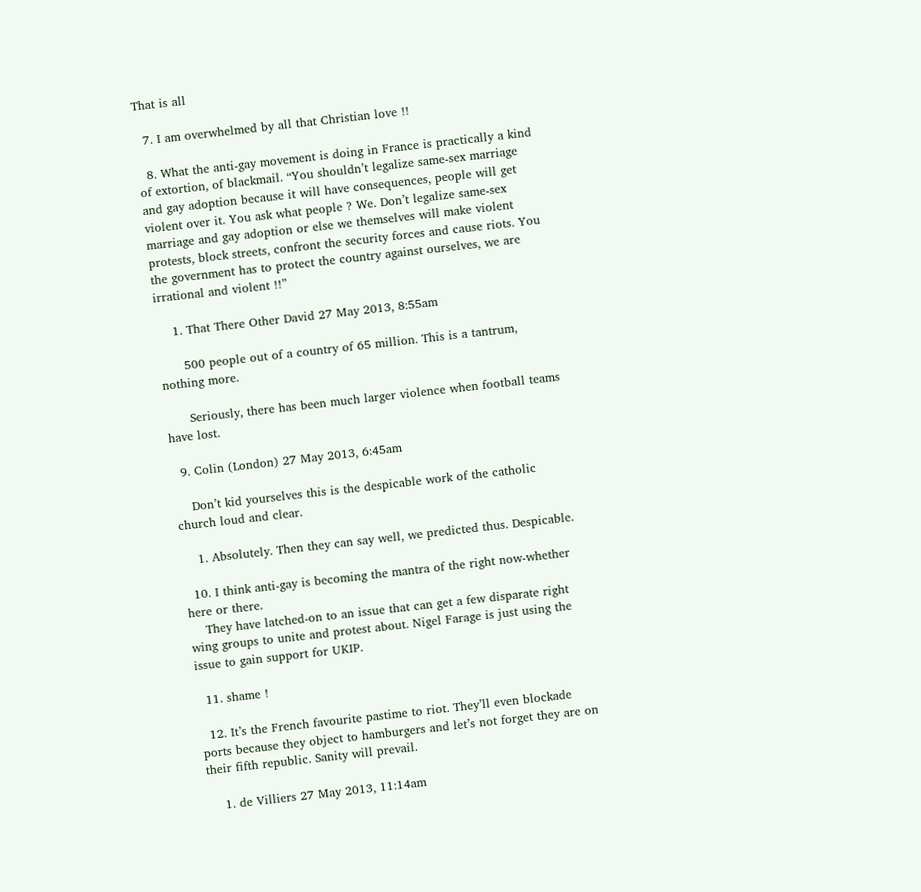That is all

  7. I am overwhelmed by all that Christian love !!

  8. What the anti-gay movement is doing in France is practically a kind of extortion, of blackmail. “You shouldn’t legalize same-sex marriage and gay adoption because it will have consequences, people will get violent over it. You ask what people ? We. Don’t legalize same-sex marriage and gay adoption or else we themselves will make violent protests, block streets, confront the security forces and cause riots. You the government has to protect the country against ourselves, we are irrational and violent !!”

    1. That There Other David 27 May 2013, 8:55am

      500 people out of a country of 65 million. This is a tantrum, nothing more.

      Seriously, there has been much larger violence when football teams have lost.

  9. Colin (London) 27 May 2013, 6:45am

    Don’t kid yourselves this is the despicable work of the catholic church loud and clear.

    1. Absolutely. Then they can say well, we predicted thus. Despicable.

  10. I think anti-gay is becoming the mantra of the right now-whether here or there.
    They have latched-on to an issue that can get a few disparate right wing groups to unite and protest about. Nigel Farage is just using the issue to gain support for UKIP.

  11. shame !

  12. It’s the French favourite pastime to riot. They’ll even blockade ports because they object to hamburgers and let’s not forget they are on their fifth republic. Sanity will prevail.

    1. de Villiers 27 May 2013, 11:14am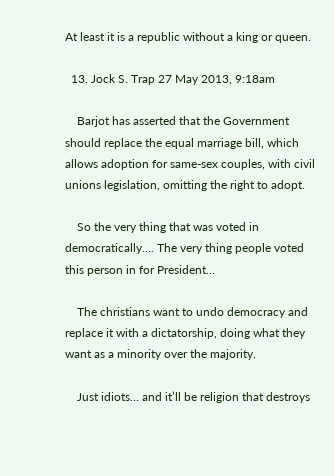At least it is a republic without a king or queen.

  13. Jock S. Trap 27 May 2013, 9:18am

    Barjot has asserted that the Government should replace the equal marriage bill, which allows adoption for same-sex couples, with civil unions legislation, omitting the right to adopt.

    So the very thing that was voted in democratically…. The very thing people voted this person in for President…

    The christians want to undo democracy and replace it with a dictatorship, doing what they want as a minority over the majority.

    Just idiots… and it’ll be religion that destroys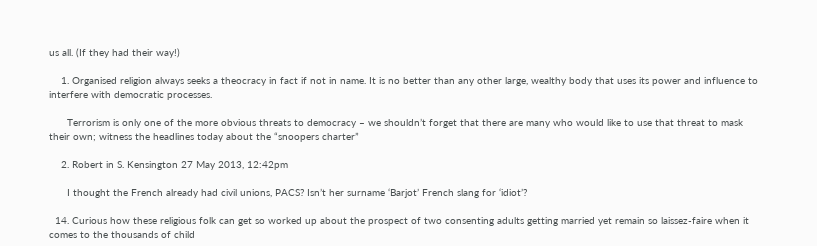us all. (If they had their way!)

    1. Organised religion always seeks a theocracy in fact if not in name. It is no better than any other large, wealthy body that uses its power and influence to interfere with democratic processes.

      Terrorism is only one of the more obvious threats to democracy – we shouldn’t forget that there are many who would like to use that threat to mask their own; witness the headlines today about the “snoopers charter”

    2. Robert in S. Kensington 27 May 2013, 12:42pm

      I thought the French already had civil unions, PACS? Isn’t her surname ‘Barjot’ French slang for ‘idiot’?

  14. Curious how these religious folk can get so worked up about the prospect of two consenting adults getting married yet remain so laissez-faire when it comes to the thousands of child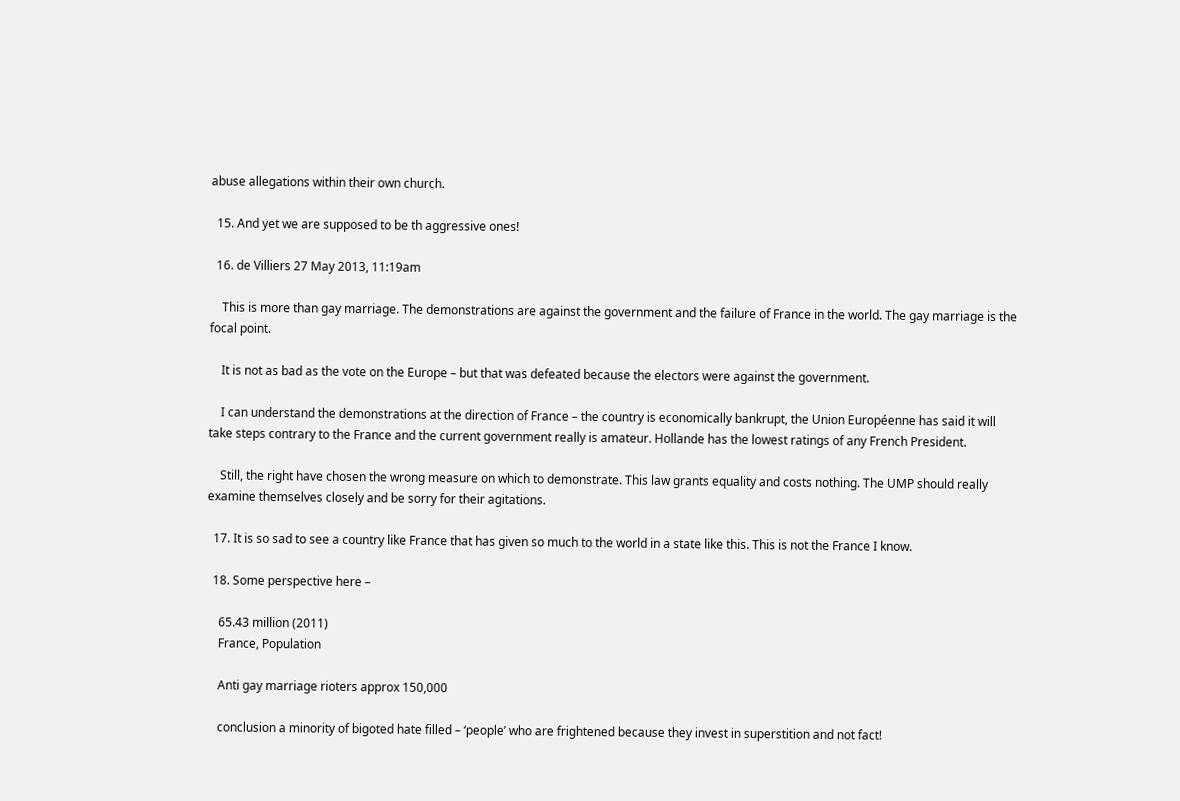abuse allegations within their own church.

  15. And yet we are supposed to be th aggressive ones!

  16. de Villiers 27 May 2013, 11:19am

    This is more than gay marriage. The demonstrations are against the government and the failure of France in the world. The gay marriage is the focal point.

    It is not as bad as the vote on the Europe – but that was defeated because the electors were against the government.

    I can understand the demonstrations at the direction of France – the country is economically bankrupt, the Union Européenne has said it will take steps contrary to the France and the current government really is amateur. Hollande has the lowest ratings of any French President.

    Still, the right have chosen the wrong measure on which to demonstrate. This law grants equality and costs nothing. The UMP should really examine themselves closely and be sorry for their agitations.

  17. It is so sad to see a country like France that has given so much to the world in a state like this. This is not the France I know.

  18. Some perspective here –

    65.43 million (2011)
    France, Population

    Anti gay marriage rioters approx 150,000

    conclusion a minority of bigoted hate filled – ‘people’ who are frightened because they invest in superstition and not fact!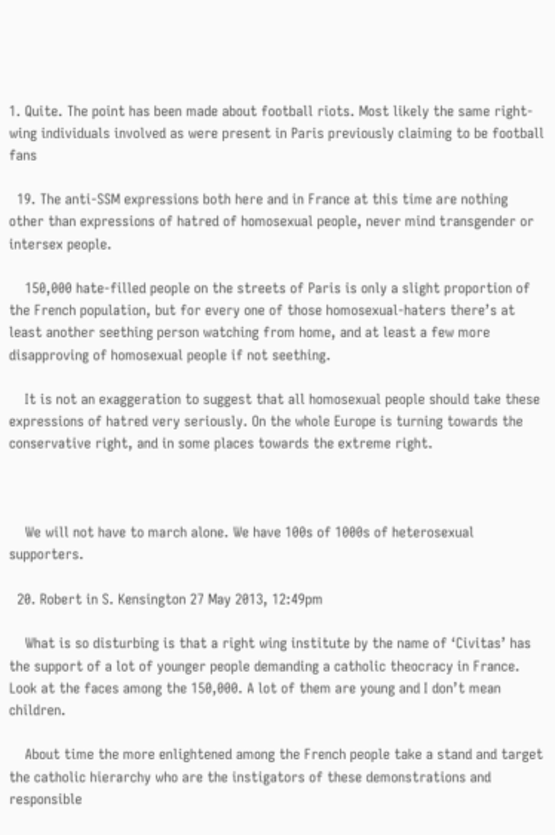1. Quite. The point has been made about football riots. Most likely the same right-wing individuals involved as were present in Paris previously claiming to be football fans

  19. The anti-SSM expressions both here and in France at this time are nothing other than expressions of hatred of homosexual people, never mind transgender or intersex people.

    150,000 hate-filled people on the streets of Paris is only a slight proportion of the French population, but for every one of those homosexual-haters there’s at least another seething person watching from home, and at least a few more disapproving of homosexual people if not seething.

    It is not an exaggeration to suggest that all homosexual people should take these expressions of hatred very seriously. On the whole Europe is turning towards the conservative right, and in some places towards the extreme right.



    We will not have to march alone. We have 100s of 1000s of heterosexual supporters.

  20. Robert in S. Kensington 27 May 2013, 12:49pm

    What is so disturbing is that a right wing institute by the name of ‘Civitas’ has the support of a lot of younger people demanding a catholic theocracy in France. Look at the faces among the 150,000. A lot of them are young and I don’t mean children.

    About time the more enlightened among the French people take a stand and target the catholic hierarchy who are the instigators of these demonstrations and responsible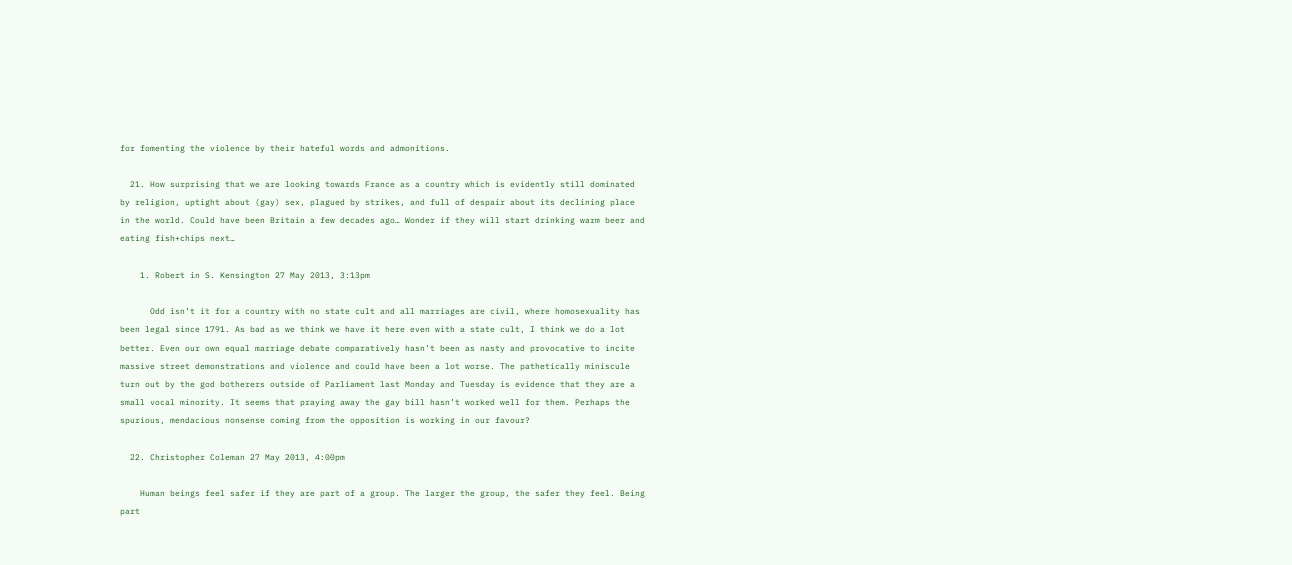for fomenting the violence by their hateful words and admonitions.

  21. How surprising that we are looking towards France as a country which is evidently still dominated by religion, uptight about (gay) sex, plagued by strikes, and full of despair about its declining place in the world. Could have been Britain a few decades ago… Wonder if they will start drinking warm beer and eating fish+chips next…

    1. Robert in S. Kensington 27 May 2013, 3:13pm

      Odd isn’t it for a country with no state cult and all marriages are civil, where homosexuality has been legal since 1791. As bad as we think we have it here even with a state cult, I think we do a lot better. Even our own equal marriage debate comparatively hasn’t been as nasty and provocative to incite massive street demonstrations and violence and could have been a lot worse. The pathetically miniscule turn out by the god botherers outside of Parliament last Monday and Tuesday is evidence that they are a small vocal minority. It seems that praying away the gay bill hasn’t worked well for them. Perhaps the spurious, mendacious nonsense coming from the opposition is working in our favour?

  22. Christopher Coleman 27 May 2013, 4:00pm

    Human beings feel safer if they are part of a group. The larger the group, the safer they feel. Being part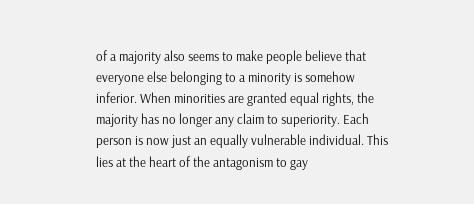of a majority also seems to make people believe that everyone else belonging to a minority is somehow inferior. When minorities are granted equal rights, the majority has no longer any claim to superiority. Each person is now just an equally vulnerable individual. This lies at the heart of the antagonism to gay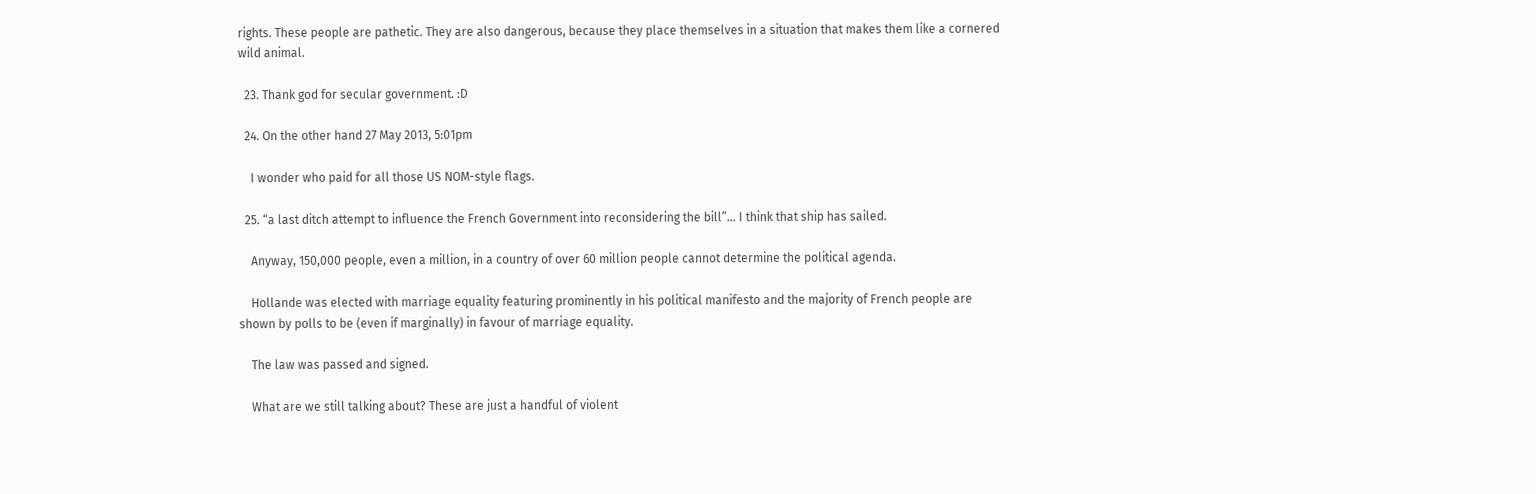rights. These people are pathetic. They are also dangerous, because they place themselves in a situation that makes them like a cornered wild animal.

  23. Thank god for secular government. :D

  24. On the other hand 27 May 2013, 5:01pm

    I wonder who paid for all those US NOM-style flags.

  25. “a last ditch attempt to influence the French Government into reconsidering the bill”… I think that ship has sailed.

    Anyway, 150,000 people, even a million, in a country of over 60 million people cannot determine the political agenda.

    Hollande was elected with marriage equality featuring prominently in his political manifesto and the majority of French people are shown by polls to be (even if marginally) in favour of marriage equality.

    The law was passed and signed.

    What are we still talking about? These are just a handful of violent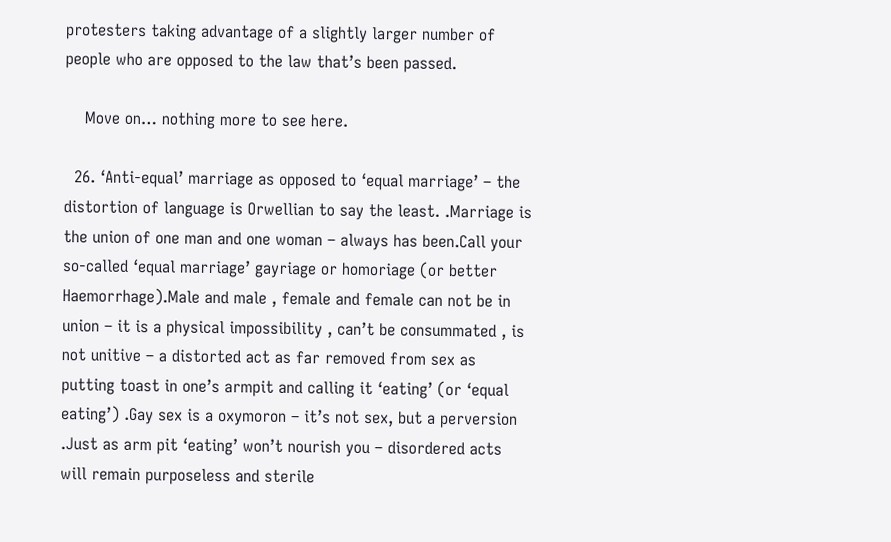protesters taking advantage of a slightly larger number of people who are opposed to the law that’s been passed.

    Move on… nothing more to see here.

  26. ‘Anti-equal’ marriage as opposed to ‘equal marriage’ – the distortion of language is Orwellian to say the least. .Marriage is the union of one man and one woman – always has been.Call your so-called ‘equal marriage’ gayriage or homoriage (or better Haemorrhage).Male and male , female and female can not be in union – it is a physical impossibility , can’t be consummated , is not unitive – a distorted act as far removed from sex as putting toast in one’s armpit and calling it ‘eating’ (or ‘equal eating’) .Gay sex is a oxymoron – it’s not sex, but a perversion .Just as arm pit ‘eating’ won’t nourish you – disordered acts will remain purposeless and sterile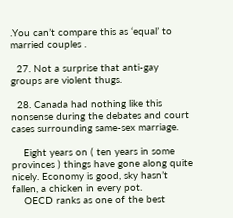.You can’t compare this as ‘equal’ to married couples .

  27. Not a surprise that anti-gay groups are violent thugs.

  28. Canada had nothing like this nonsense during the debates and court cases surrounding same-sex marriage.

    Eight years on ( ten years in some provinces ) things have gone along quite nicely. Economy is good, sky hasn’t fallen, a chicken in every pot.
    OECD ranks as one of the best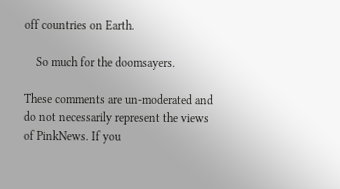off countries on Earth.

    So much for the doomsayers.

These comments are un-moderated and do not necessarily represent the views of PinkNews. If you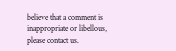believe that a comment is inappropriate or libellous, please contact us.